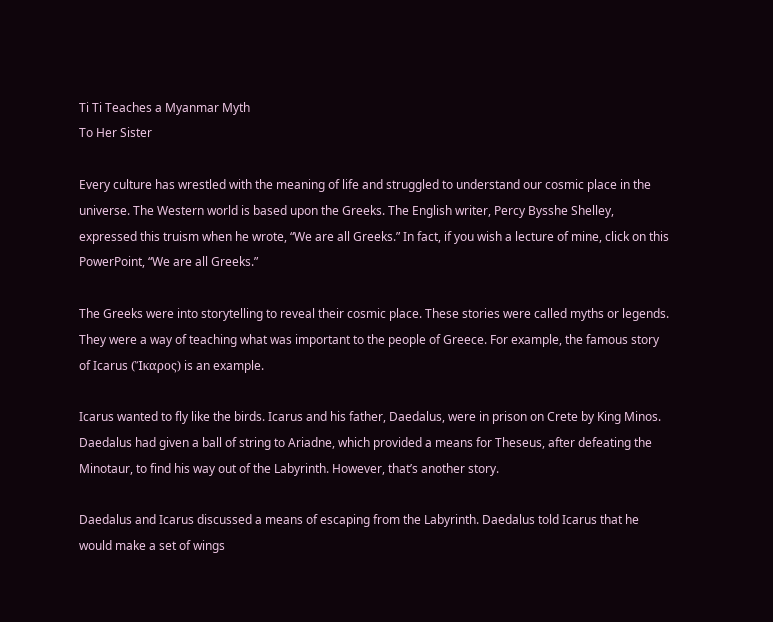Ti Ti Teaches a Myanmar Myth
To Her Sister

Every culture has wrestled with the meaning of life and struggled to understand our cosmic place in the universe. The Western world is based upon the Greeks. The English writer, Percy Bysshe Shelley, expressed this truism when he wrote, “We are all Greeks.” In fact, if you wish a lecture of mine, click on this PowerPoint, “We are all Greeks.”

The Greeks were into storytelling to reveal their cosmic place. These stories were called myths or legends. They were a way of teaching what was important to the people of Greece. For example, the famous story of Icarus (Ἴκαρος) is an example.

Icarus wanted to fly like the birds. Icarus and his father, Daedalus, were in prison on Crete by King Minos. Daedalus had given a ball of string to Ariadne, which provided a means for Theseus, after defeating the Minotaur, to find his way out of the Labyrinth. However, that’s another story.

Daedalus and Icarus discussed a means of escaping from the Labyrinth. Daedalus told Icarus that he would make a set of wings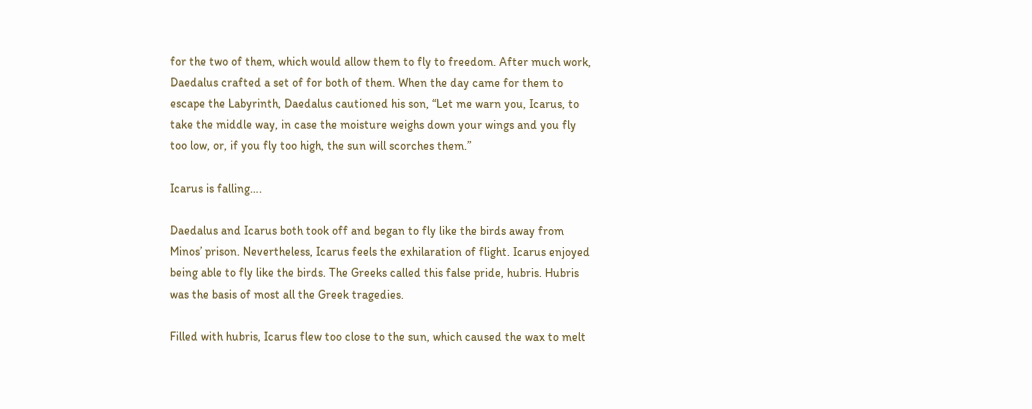for the two of them, which would allow them to fly to freedom. After much work, Daedalus crafted a set of for both of them. When the day came for them to escape the Labyrinth, Daedalus cautioned his son, “Let me warn you, Icarus, to take the middle way, in case the moisture weighs down your wings and you fly too low, or, if you fly too high, the sun will scorches them.”

Icarus is falling….

Daedalus and Icarus both took off and began to fly like the birds away from Minos’ prison. Nevertheless, Icarus feels the exhilaration of flight. Icarus enjoyed being able to fly like the birds. The Greeks called this false pride, hubris. Hubris was the basis of most all the Greek tragedies.

Filled with hubris, Icarus flew too close to the sun, which caused the wax to melt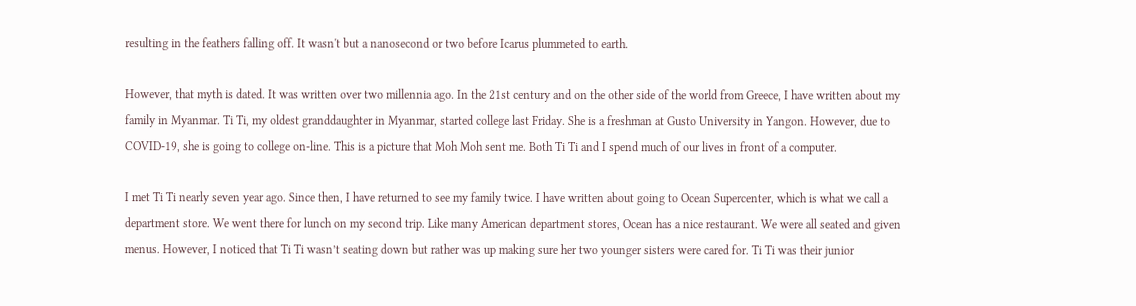resulting in the feathers falling off. It wasn't but a nanosecond or two before Icarus plummeted to earth.

However, that myth is dated. It was written over two millennia ago. In the 21st century and on the other side of the world from Greece, I have written about my family in Myanmar. Ti Ti, my oldest granddaughter in Myanmar, started college last Friday. She is a freshman at Gusto University in Yangon. However, due to COVID-19, she is going to college on-line. This is a picture that Moh Moh sent me. Both Ti Ti and I spend much of our lives in front of a computer.

I met Ti Ti nearly seven year ago. Since then, I have returned to see my family twice. I have written about going to Ocean Supercenter, which is what we call a department store. We went there for lunch on my second trip. Like many American department stores, Ocean has a nice restaurant. We were all seated and given menus. However, I noticed that Ti Ti wasn’t seating down but rather was up making sure her two younger sisters were cared for. Ti Ti was their junior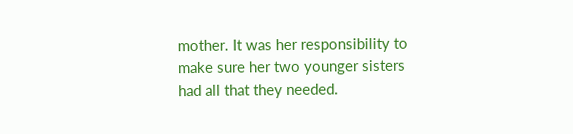mother. It was her responsibility to make sure her two younger sisters had all that they needed.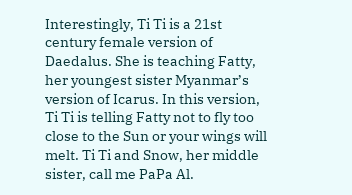Interestingly, Ti Ti is a 21st century female version of Daedalus. She is teaching Fatty, her youngest sister Myanmar’s version of Icarus. In this version, Ti Ti is telling Fatty not to fly too close to the Sun or your wings will melt. Ti Ti and Snow, her middle sister, call me PaPa Al.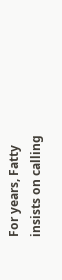For years, Fatty insists on calling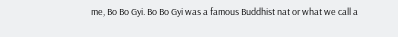me, Bo Bo Gyi. Bo Bo Gyi was a famous Buddhist nat or what we call a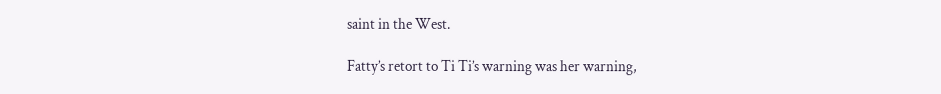saint in the West.

Fatty’s retort to Ti Ti’s warning was her warning,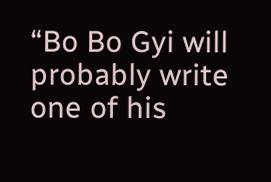“Bo Bo Gyi will probably write one of his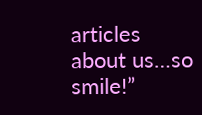articles about us…so smile!”